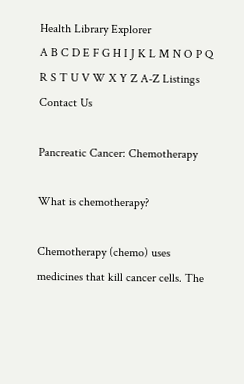Health Library Explorer
A B C D E F G H I J K L M N O P Q R S T U V W X Y Z A-Z Listings Contact Us

Pancreatic Cancer: Chemotherapy

What is chemotherapy?

Chemotherapy (chemo) uses medicines that kill cancer cells. The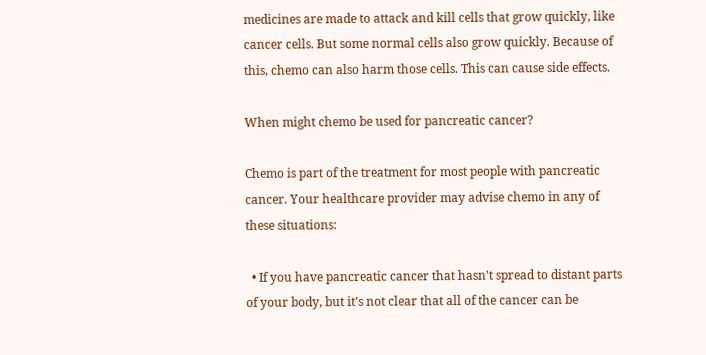medicines are made to attack and kill cells that grow quickly, like cancer cells. But some normal cells also grow quickly. Because of this, chemo can also harm those cells. This can cause side effects.

When might chemo be used for pancreatic cancer?

Chemo is part of the treatment for most people with pancreatic cancer. Your healthcare provider may advise chemo in any of these situations:

  • If you have pancreatic cancer that hasn't spread to distant parts of your body, but it’s not clear that all of the cancer can be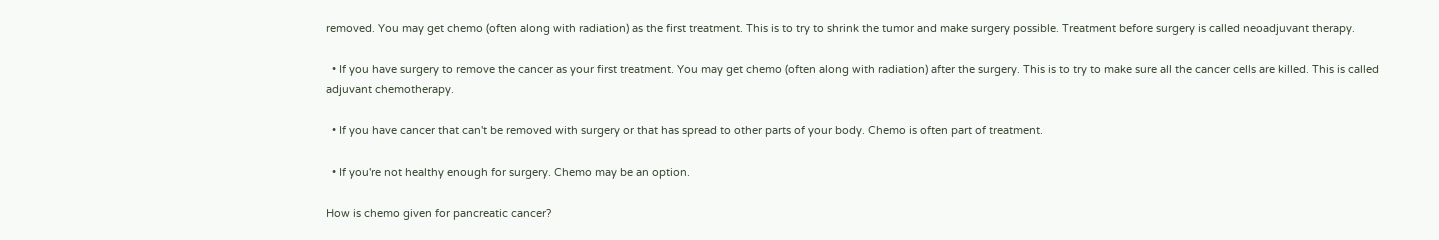removed. You may get chemo (often along with radiation) as the first treatment. This is to try to shrink the tumor and make surgery possible. Treatment before surgery is called neoadjuvant therapy.

  • If you have surgery to remove the cancer as your first treatment. You may get chemo (often along with radiation) after the surgery. This is to try to make sure all the cancer cells are killed. This is called adjuvant chemotherapy.

  • If you have cancer that can't be removed with surgery or that has spread to other parts of your body. Chemo is often part of treatment.

  • If you're not healthy enough for surgery. Chemo may be an option.

How is chemo given for pancreatic cancer?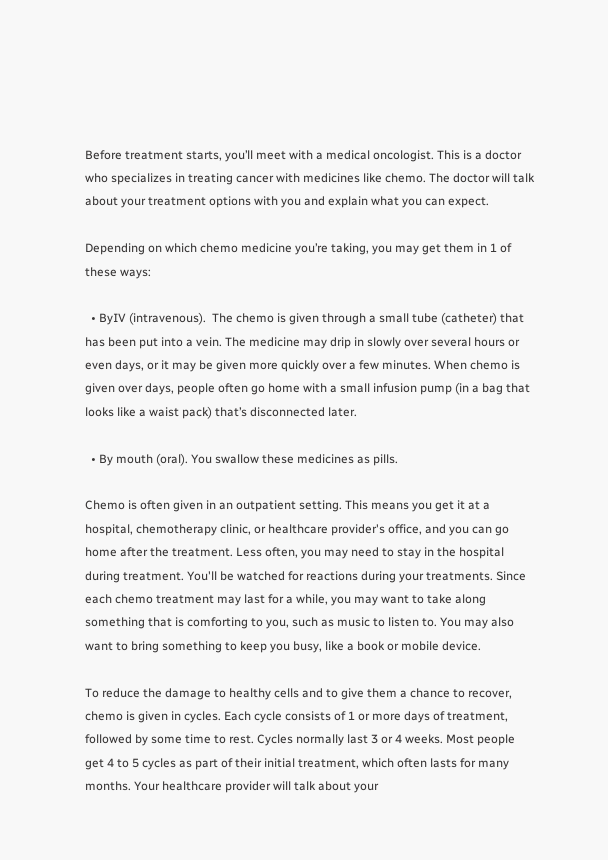Before treatment starts, you’ll meet with a medical oncologist. This is a doctor who specializes in treating cancer with medicines like chemo. The doctor will talk about your treatment options with you and explain what you can expect.

Depending on which chemo medicine you’re taking, you may get them in 1 of these ways:

  • ByIV (intravenous).  The chemo is given through a small tube (catheter) that has been put into a vein. The medicine may drip in slowly over several hours or even days, or it may be given more quickly over a few minutes. When chemo is given over days, people often go home with a small infusion pump (in a bag that looks like a waist pack) that’s disconnected later.

  • By mouth (oral). You swallow these medicines as pills.

Chemo is often given in an outpatient setting. This means you get it at a hospital, chemotherapy clinic, or healthcare provider's office, and you can go home after the treatment. Less often, you may need to stay in the hospital during treatment. You'll be watched for reactions during your treatments. Since each chemo treatment may last for a while, you may want to take along something that is comforting to you, such as music to listen to. You may also want to bring something to keep you busy, like a book or mobile device.

To reduce the damage to healthy cells and to give them a chance to recover, chemo is given in cycles. Each cycle consists of 1 or more days of treatment, followed by some time to rest. Cycles normally last 3 or 4 weeks. Most people get 4 to 5 cycles as part of their initial treatment, which often lasts for many months. Your healthcare provider will talk about your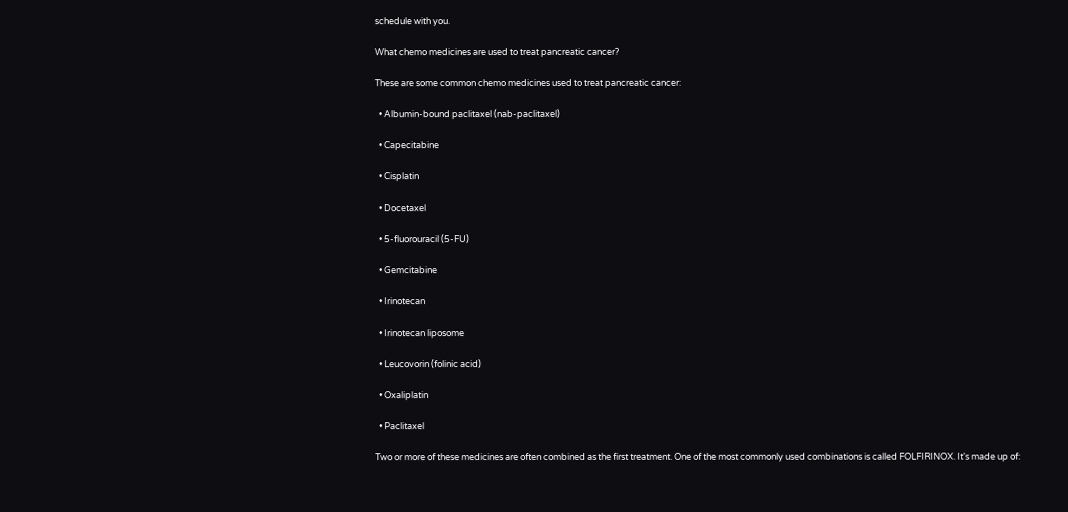schedule with you.

What chemo medicines are used to treat pancreatic cancer?

These are some common chemo medicines used to treat pancreatic cancer:

  • Albumin-bound paclitaxel (nab-paclitaxel)

  • Capecitabine

  • Cisplatin

  • Docetaxel

  • 5-fluorouracil (5-FU)

  • Gemcitabine

  • Irinotecan

  • Irinotecan liposome

  • Leucovorin (folinic acid)

  • Oxaliplatin

  • Paclitaxel

Two or more of these medicines are often combined as the first treatment. One of the most commonly used combinations is called FOLFIRINOX. It's made up of: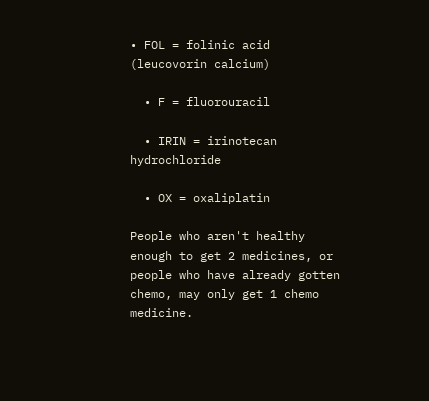• FOL = folinic acid (leucovorin calcium)

  • F = fluorouracil

  • IRIN = irinotecan hydrochloride

  • OX = oxaliplatin

People who aren't healthy enough to get 2 medicines, or people who have already gotten chemo, may only get 1 chemo medicine.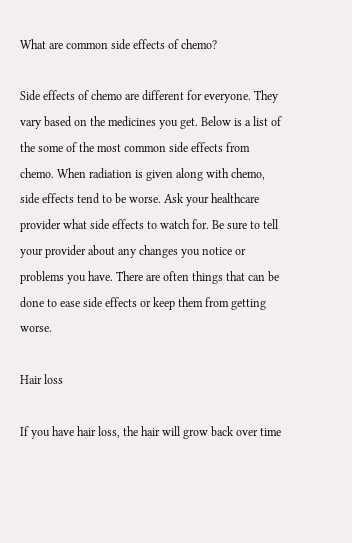What are common side effects of chemo?

Side effects of chemo are different for everyone. They vary based on the medicines you get. Below is a list of the some of the most common side effects from chemo. When radiation is given along with chemo, side effects tend to be worse. Ask your healthcare provider what side effects to watch for. Be sure to tell your provider about any changes you notice or problems you have. There are often things that can be done to ease side effects or keep them from getting worse.

Hair loss

If you have hair loss, the hair will grow back over time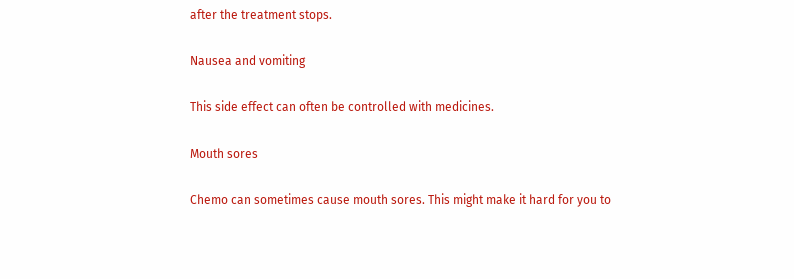after the treatment stops.

Nausea and vomiting

This side effect can often be controlled with medicines.

Mouth sores

Chemo can sometimes cause mouth sores. This might make it hard for you to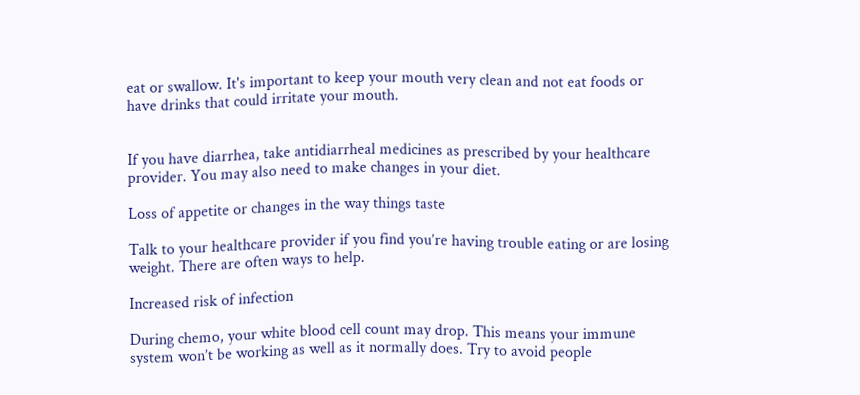eat or swallow. It's important to keep your mouth very clean and not eat foods or have drinks that could irritate your mouth.


If you have diarrhea, take antidiarrheal medicines as prescribed by your healthcare provider. You may also need to make changes in your diet.

Loss of appetite or changes in the way things taste

Talk to your healthcare provider if you find you’re having trouble eating or are losing weight. There are often ways to help.

Increased risk of infection

During chemo, your white blood cell count may drop. This means your immune system won’t be working as well as it normally does. Try to avoid people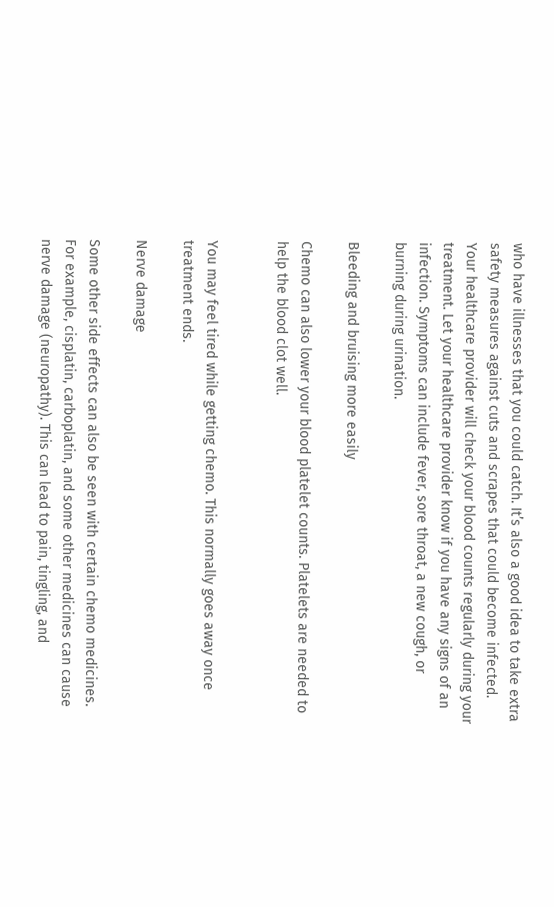who have illnesses that you could catch. It’s also a good idea to take extra safety measures against cuts and scrapes that could become infected. Your healthcare provider will check your blood counts regularly during your treatment. Let your healthcare provider know if you have any signs of an infection. Symptoms can include fever, sore throat, a new cough, or burning during urination.

Bleeding and bruising more easily

Chemo can also lower your blood platelet counts. Platelets are needed to help the blood clot well.


You may feel tired while getting chemo. This normally goes away once treatment ends.

Nerve damage

Some other side effects can also be seen with certain chemo medicines. For example, cisplatin, carboplatin, and some other medicines can cause nerve damage (neuropathy). This can lead to pain, tingling, and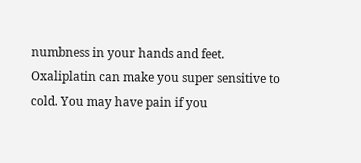numbness in your hands and feet. Oxaliplatin can make you super sensitive to cold. You may have pain if you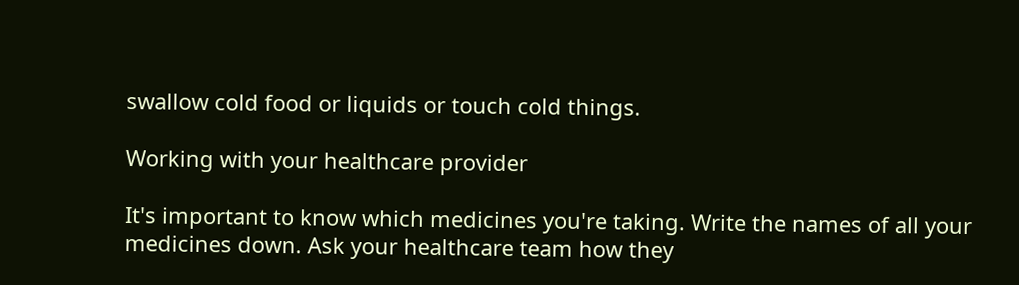swallow cold food or liquids or touch cold things.

Working with your healthcare provider

It's important to know which medicines you're taking. Write the names of all your medicines down. Ask your healthcare team how they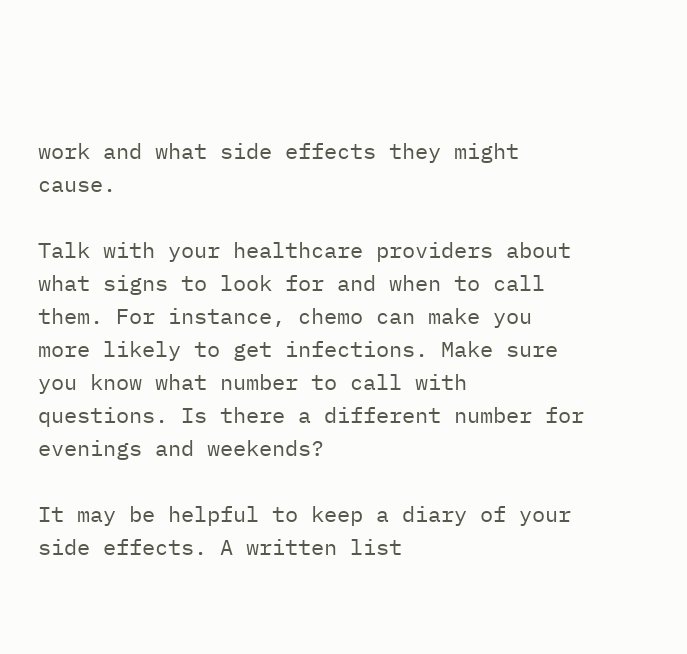work and what side effects they might cause.

Talk with your healthcare providers about what signs to look for and when to call them. For instance, chemo can make you more likely to get infections. Make sure you know what number to call with questions. Is there a different number for evenings and weekends?

It may be helpful to keep a diary of your side effects. A written list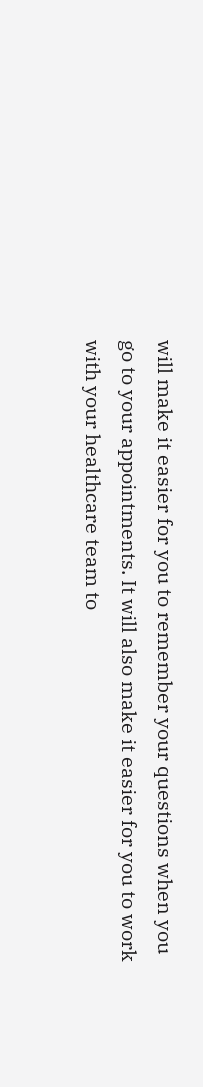will make it easier for you to remember your questions when you go to your appointments. It will also make it easier for you to work with your healthcare team to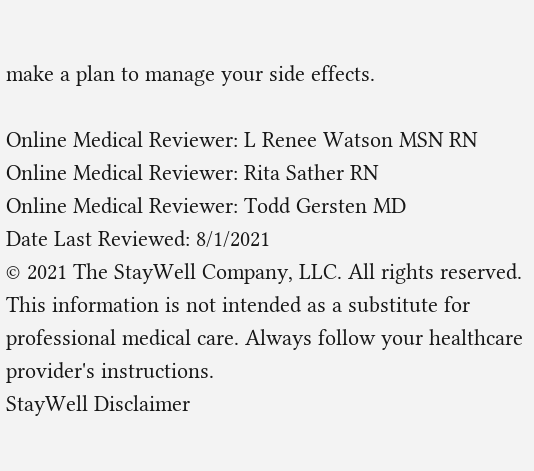make a plan to manage your side effects.

Online Medical Reviewer: L Renee Watson MSN RN
Online Medical Reviewer: Rita Sather RN
Online Medical Reviewer: Todd Gersten MD
Date Last Reviewed: 8/1/2021
© 2021 The StayWell Company, LLC. All rights reserved. This information is not intended as a substitute for professional medical care. Always follow your healthcare provider's instructions.
StayWell Disclaimer